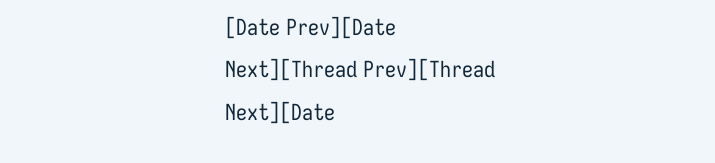[Date Prev][Date Next][Thread Prev][Thread Next][Date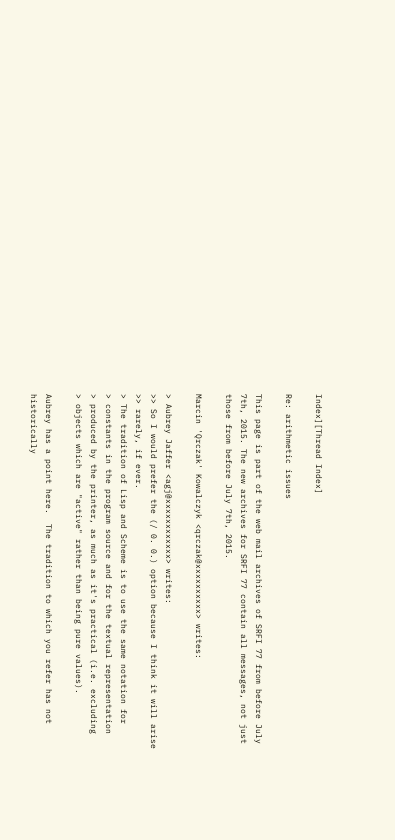Index][Thread Index]

Re: arithmetic issues

This page is part of the web mail archives of SRFI 77 from before July 7th, 2015. The new archives for SRFI 77 contain all messages, not just those from before July 7th, 2015.

Marcin 'Qrczak' Kowalczyk <qrczak@xxxxxxxxxx> writes:

> Aubrey Jaffer <agj@xxxxxxxxxxxx> writes:
>> So I would prefer the (/ 0. 0.) option because I think it will arise
>> rarely, if ever.
> The tradition of Lisp and Scheme is to use the same notation for
> constants in the program source and for the textual representation
> produced by the printer, as much as it's practical (i.e. excluding
> objects which are "active" rather than being pure values).

Aubrey has a point here.  The tradition to which you refer has not
historically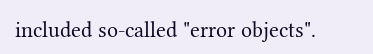included so-called "error objects".